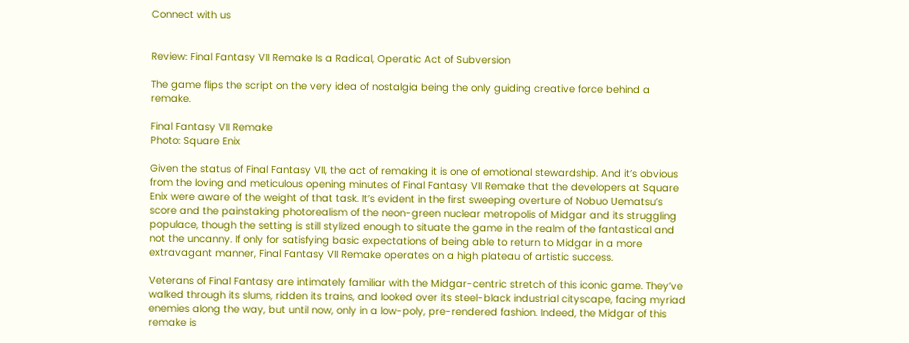Connect with us


Review: Final Fantasy VII Remake Is a Radical, Operatic Act of Subversion

The game flips the script on the very idea of nostalgia being the only guiding creative force behind a remake.

Final Fantasy VII Remake
Photo: Square Enix

Given the status of Final Fantasy VII, the act of remaking it is one of emotional stewardship. And it’s obvious from the loving and meticulous opening minutes of Final Fantasy VII Remake that the developers at Square Enix were aware of the weight of that task. It’s evident in the first sweeping overture of Nobuo Uematsu’s score and the painstaking photorealism of the neon-green nuclear metropolis of Midgar and its struggling populace, though the setting is still stylized enough to situate the game in the realm of the fantastical and not the uncanny. If only for satisfying basic expectations of being able to return to Midgar in a more extravagant manner, Final Fantasy VII Remake operates on a high plateau of artistic success.

Veterans of Final Fantasy are intimately familiar with the Midgar-centric stretch of this iconic game. They’ve walked through its slums, ridden its trains, and looked over its steel-black industrial cityscape, facing myriad enemies along the way, but until now, only in a low-poly, pre-rendered fashion. Indeed, the Midgar of this remake is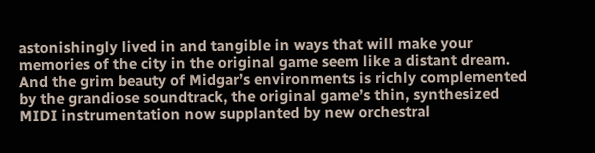astonishingly lived in and tangible in ways that will make your memories of the city in the original game seem like a distant dream. And the grim beauty of Midgar’s environments is richly complemented by the grandiose soundtrack, the original game’s thin, synthesized MIDI instrumentation now supplanted by new orchestral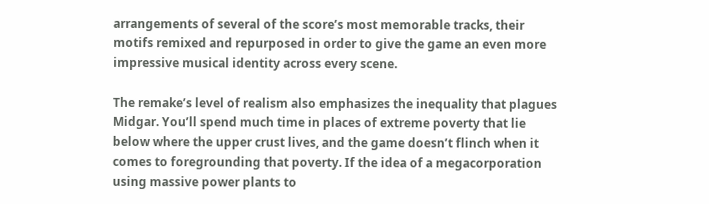arrangements of several of the score’s most memorable tracks, their motifs remixed and repurposed in order to give the game an even more impressive musical identity across every scene.

The remake’s level of realism also emphasizes the inequality that plagues Midgar. You’ll spend much time in places of extreme poverty that lie below where the upper crust lives, and the game doesn’t flinch when it comes to foregrounding that poverty. If the idea of a megacorporation using massive power plants to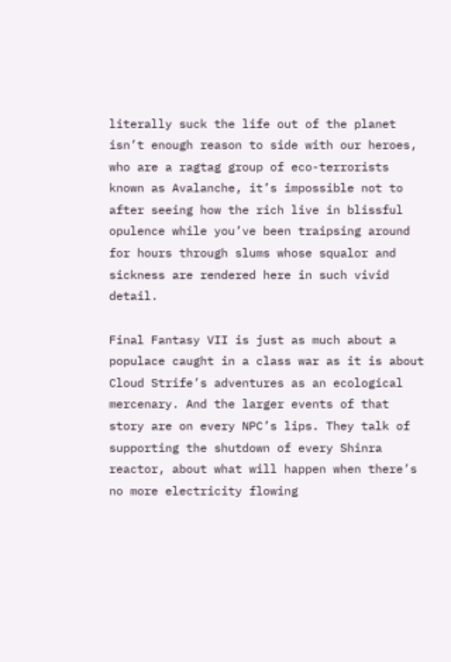literally suck the life out of the planet isn’t enough reason to side with our heroes, who are a ragtag group of eco-terrorists known as Avalanche, it’s impossible not to after seeing how the rich live in blissful opulence while you’ve been traipsing around for hours through slums whose squalor and sickness are rendered here in such vivid detail.

Final Fantasy VII is just as much about a populace caught in a class war as it is about Cloud Strife’s adventures as an ecological mercenary. And the larger events of that story are on every NPC’s lips. They talk of supporting the shutdown of every Shinra reactor, about what will happen when there’s no more electricity flowing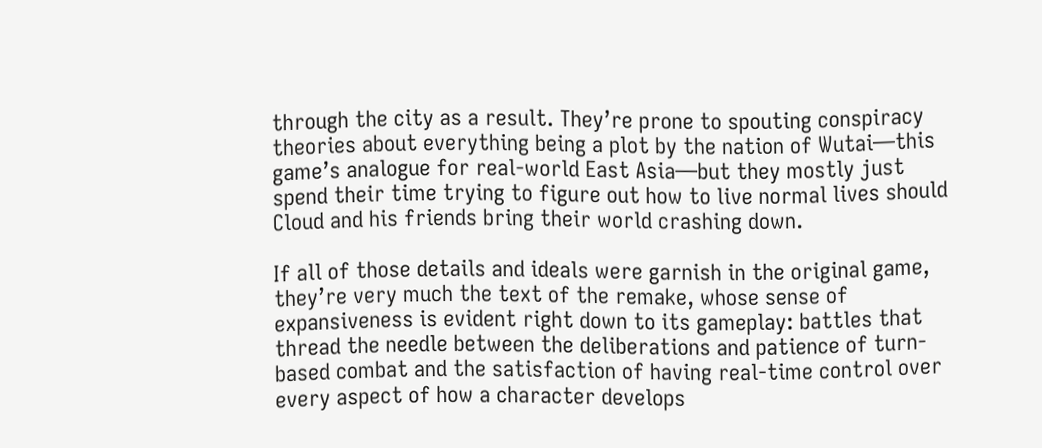through the city as a result. They’re prone to spouting conspiracy theories about everything being a plot by the nation of Wutai—this game’s analogue for real-world East Asia—but they mostly just spend their time trying to figure out how to live normal lives should Cloud and his friends bring their world crashing down.

If all of those details and ideals were garnish in the original game, they’re very much the text of the remake, whose sense of expansiveness is evident right down to its gameplay: battles that thread the needle between the deliberations and patience of turn-based combat and the satisfaction of having real-time control over every aspect of how a character develops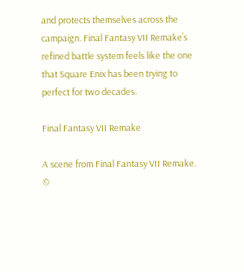and protects themselves across the campaign. Final Fantasy VII Remake’s refined battle system feels like the one that Square Enix has been trying to perfect for two decades.

Final Fantasy VII Remake

A scene from Final Fantasy VII Remake. ©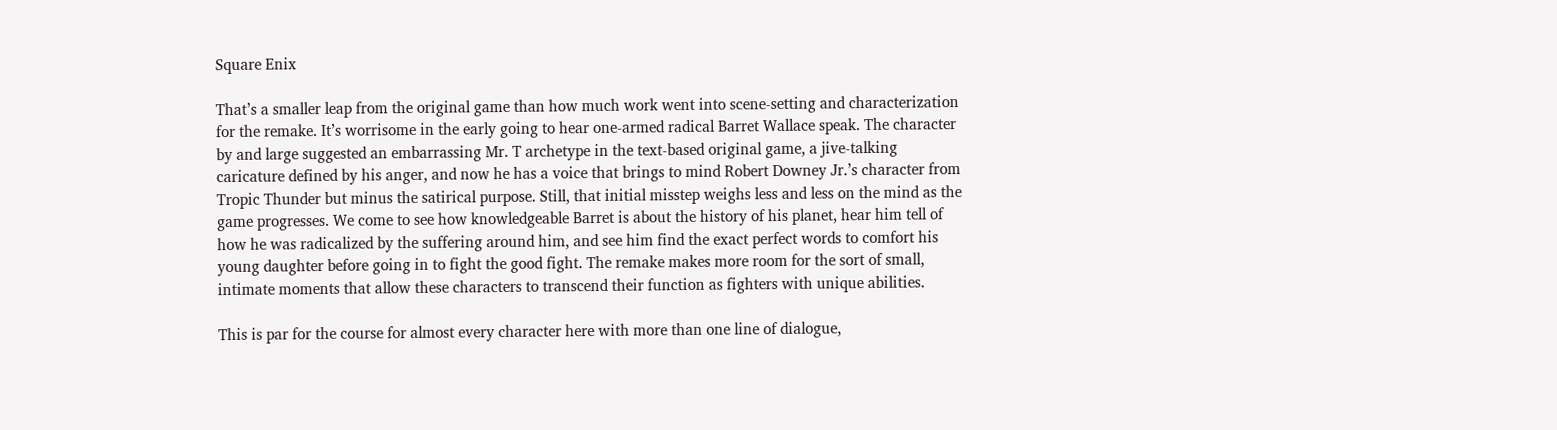Square Enix

That’s a smaller leap from the original game than how much work went into scene-setting and characterization for the remake. It’s worrisome in the early going to hear one-armed radical Barret Wallace speak. The character by and large suggested an embarrassing Mr. T archetype in the text-based original game, a jive-talking caricature defined by his anger, and now he has a voice that brings to mind Robert Downey Jr.’s character from Tropic Thunder but minus the satirical purpose. Still, that initial misstep weighs less and less on the mind as the game progresses. We come to see how knowledgeable Barret is about the history of his planet, hear him tell of how he was radicalized by the suffering around him, and see him find the exact perfect words to comfort his young daughter before going in to fight the good fight. The remake makes more room for the sort of small, intimate moments that allow these characters to transcend their function as fighters with unique abilities.

This is par for the course for almost every character here with more than one line of dialogue,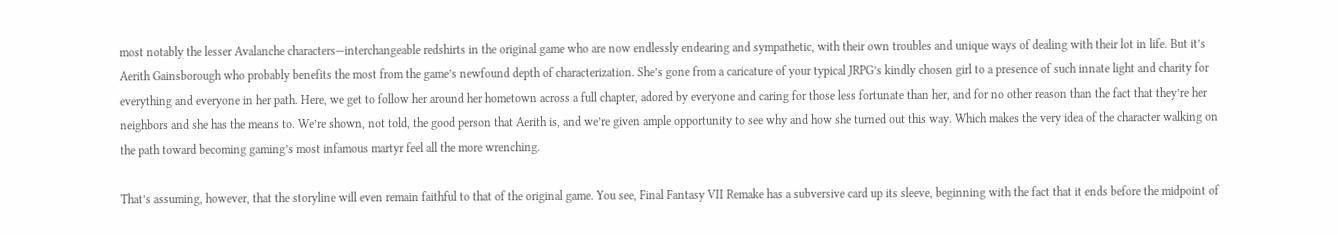most notably the lesser Avalanche characters—interchangeable redshirts in the original game who are now endlessly endearing and sympathetic, with their own troubles and unique ways of dealing with their lot in life. But it’s Aerith Gainsborough who probably benefits the most from the game’s newfound depth of characterization. She’s gone from a caricature of your typical JRPG’s kindly chosen girl to a presence of such innate light and charity for everything and everyone in her path. Here, we get to follow her around her hometown across a full chapter, adored by everyone and caring for those less fortunate than her, and for no other reason than the fact that they’re her neighbors and she has the means to. We’re shown, not told, the good person that Aerith is, and we’re given ample opportunity to see why and how she turned out this way. Which makes the very idea of the character walking on the path toward becoming gaming’s most infamous martyr feel all the more wrenching.

That’s assuming, however, that the storyline will even remain faithful to that of the original game. You see, Final Fantasy VII Remake has a subversive card up its sleeve, beginning with the fact that it ends before the midpoint of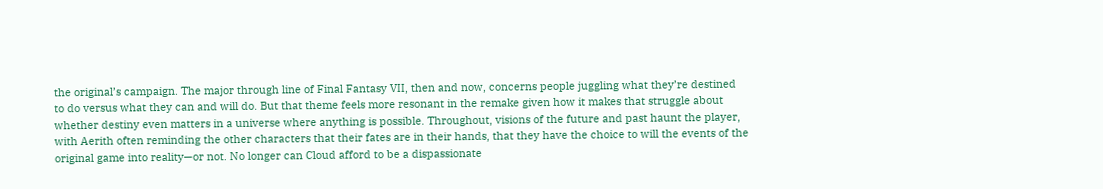the original’s campaign. The major through line of Final Fantasy VII, then and now, concerns people juggling what they’re destined to do versus what they can and will do. But that theme feels more resonant in the remake given how it makes that struggle about whether destiny even matters in a universe where anything is possible. Throughout, visions of the future and past haunt the player, with Aerith often reminding the other characters that their fates are in their hands, that they have the choice to will the events of the original game into reality—or not. No longer can Cloud afford to be a dispassionate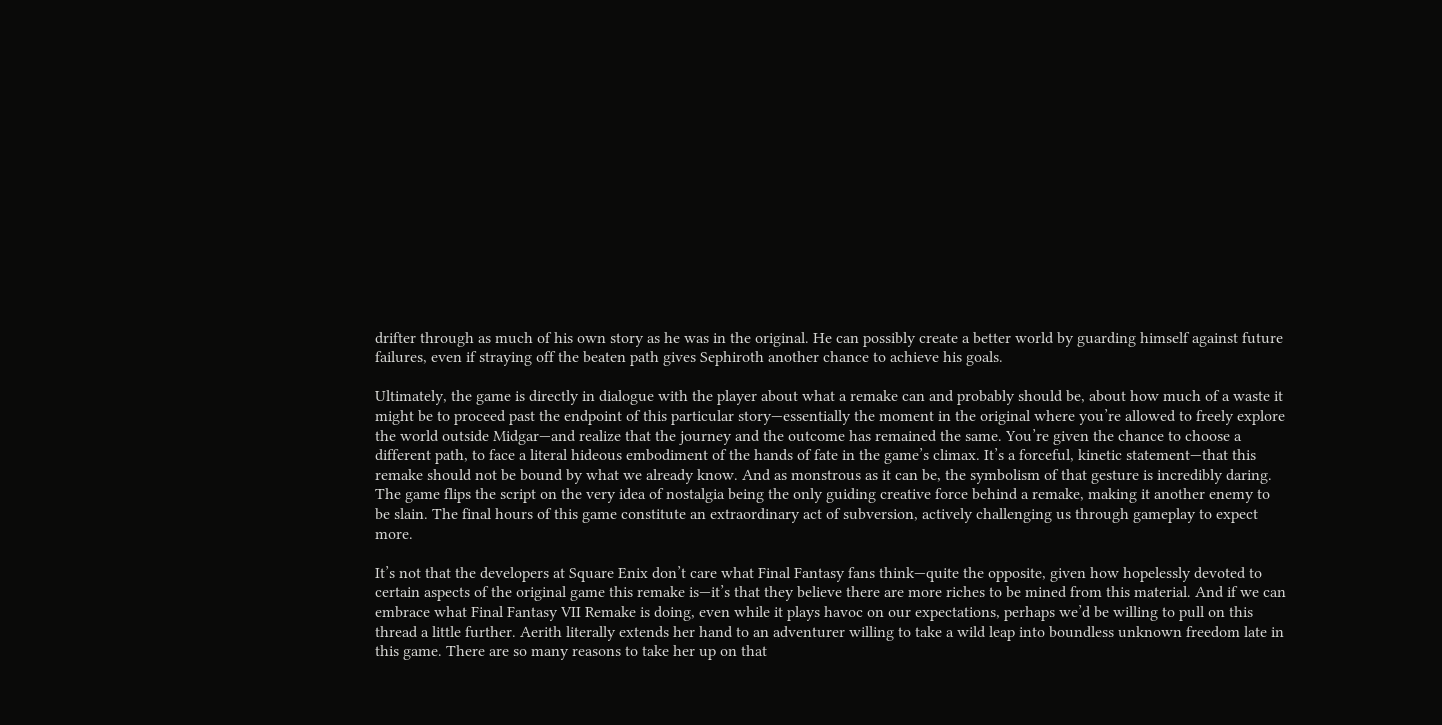drifter through as much of his own story as he was in the original. He can possibly create a better world by guarding himself against future failures, even if straying off the beaten path gives Sephiroth another chance to achieve his goals.

Ultimately, the game is directly in dialogue with the player about what a remake can and probably should be, about how much of a waste it might be to proceed past the endpoint of this particular story—essentially the moment in the original where you’re allowed to freely explore the world outside Midgar—and realize that the journey and the outcome has remained the same. You’re given the chance to choose a different path, to face a literal hideous embodiment of the hands of fate in the game’s climax. It’s a forceful, kinetic statement—that this remake should not be bound by what we already know. And as monstrous as it can be, the symbolism of that gesture is incredibly daring. The game flips the script on the very idea of nostalgia being the only guiding creative force behind a remake, making it another enemy to be slain. The final hours of this game constitute an extraordinary act of subversion, actively challenging us through gameplay to expect more.

It’s not that the developers at Square Enix don’t care what Final Fantasy fans think—quite the opposite, given how hopelessly devoted to certain aspects of the original game this remake is—it’s that they believe there are more riches to be mined from this material. And if we can embrace what Final Fantasy VII Remake is doing, even while it plays havoc on our expectations, perhaps we’d be willing to pull on this thread a little further. Aerith literally extends her hand to an adventurer willing to take a wild leap into boundless unknown freedom late in this game. There are so many reasons to take her up on that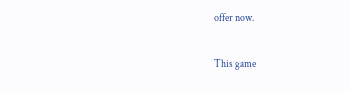offer now.

This game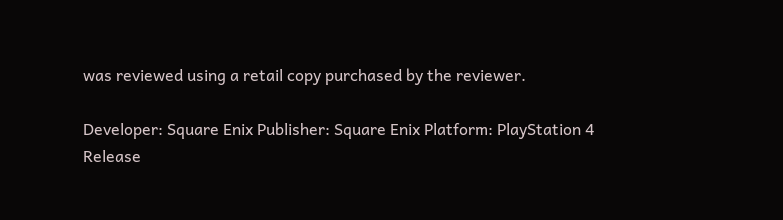was reviewed using a retail copy purchased by the reviewer.

Developer: Square Enix Publisher: Square Enix Platform: PlayStation 4 Release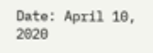Date: April 10, 2020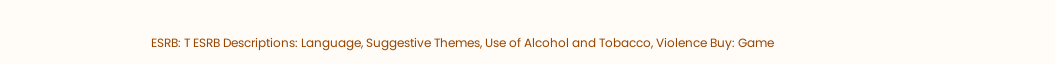ESRB: T ESRB Descriptions: Language, Suggestive Themes, Use of Alcohol and Tobacco, Violence Buy: Game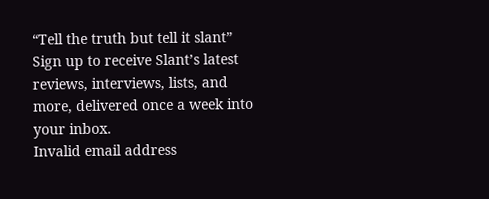“Tell the truth but tell it slant”
Sign up to receive Slant’s latest reviews, interviews, lists, and more, delivered once a week into your inbox.
Invalid email address